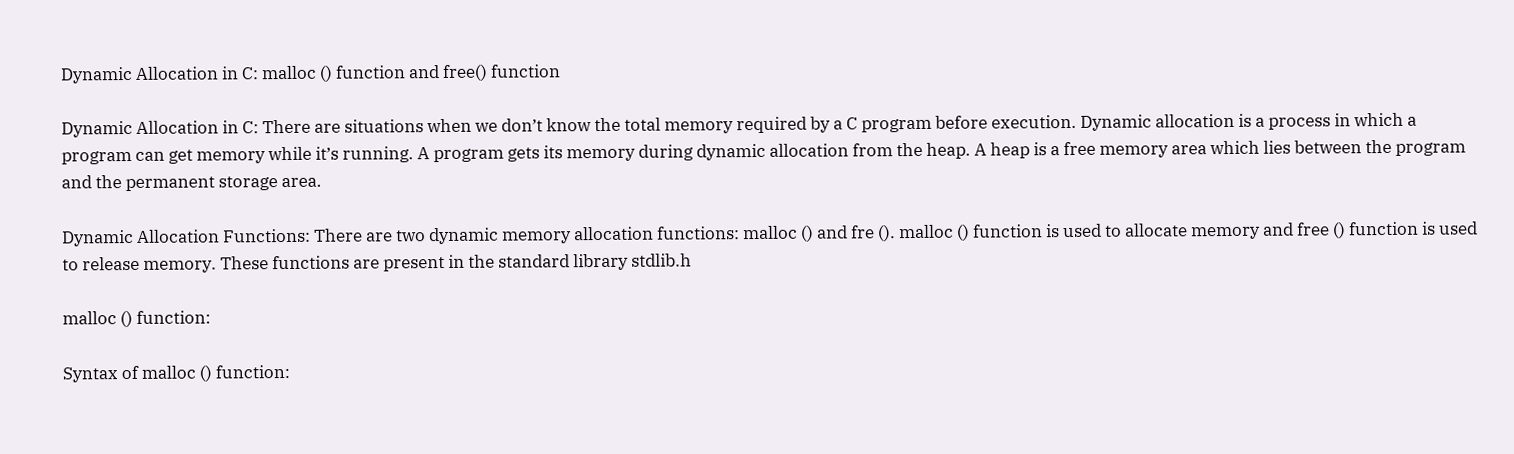Dynamic Allocation in C: malloc () function and free() function

Dynamic Allocation in C: There are situations when we don’t know the total memory required by a C program before execution. Dynamic allocation is a process in which a program can get memory while it’s running. A program gets its memory during dynamic allocation from the heap. A heap is a free memory area which lies between the program and the permanent storage area.

Dynamic Allocation Functions: There are two dynamic memory allocation functions: malloc () and fre (). malloc () function is used to allocate memory and free () function is used to release memory. These functions are present in the standard library stdlib.h

malloc () function:

Syntax of malloc () function: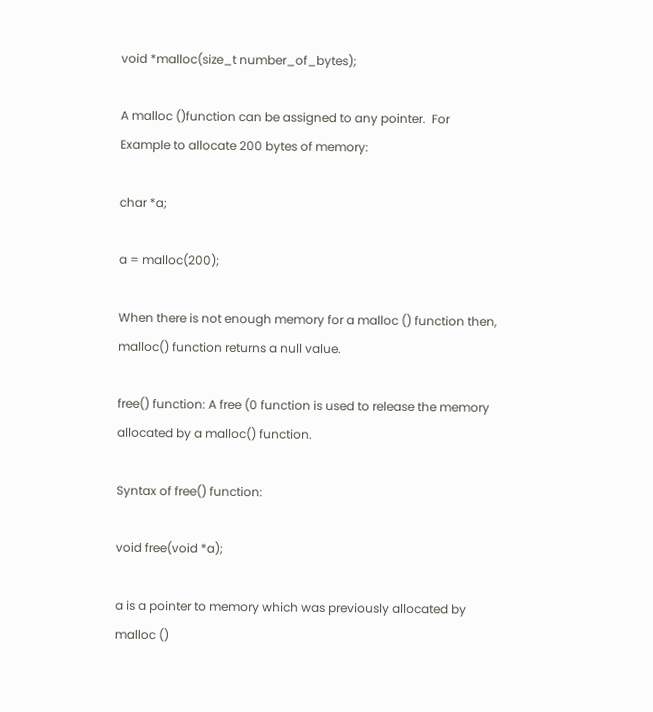void *malloc(size_t number_of_bytes);

A malloc ()function can be assigned to any pointer.  For Example to allocate 200 bytes of memory:

char *a;

a = malloc(200);

When there is not enough memory for a malloc () function then, malloc() function returns a null value.

free() function: A free (0 function is used to release the memory allocated by a malloc() function.

Syntax of free() function:

void free(void *a);

a is a pointer to memory which was previously allocated by malloc ()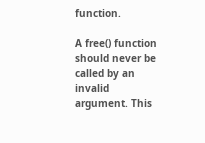function.

A free() function should never be called by an invalid argument. This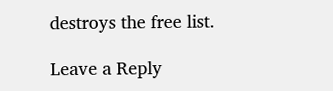destroys the free list.

Leave a Reply